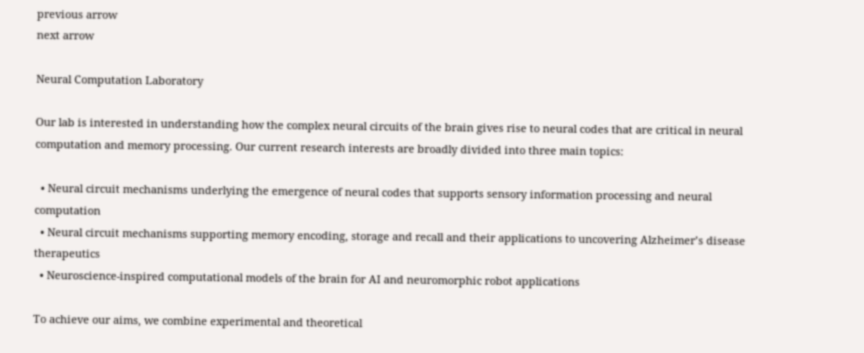previous arrow
next arrow

Neural Computation Laboratory

Our lab is interested in understanding how the complex neural circuits of the brain gives rise to neural codes that are critical in neural computation and memory processing. Our current research interests are broadly divided into three main topics:

  • Neural circuit mechanisms underlying the emergence of neural codes that supports sensory information processing and neural computation
  • Neural circuit mechanisms supporting memory encoding, storage and recall and their applications to uncovering Alzheimer’s disease therapeutics
  • Neuroscience-inspired computational models of the brain for AI and neuromorphic robot applications

To achieve our aims, we combine experimental and theoretical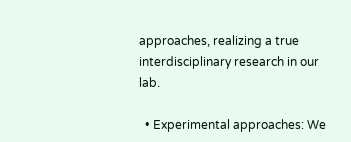approaches, realizing a true interdisciplinary research in our lab.

  • Experimental approaches: We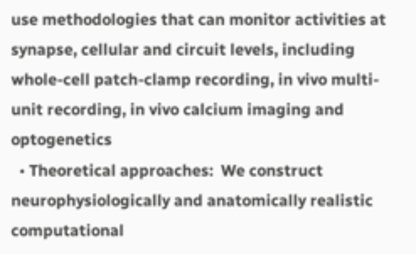use methodologies that can monitor activities at synapse, cellular and circuit levels, including whole-cell patch-clamp recording, in vivo multi-unit recording, in vivo calcium imaging and optogenetics
  • Theoretical approaches:  We construct neurophysiologically and anatomically realistic computational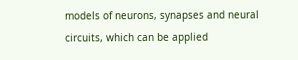models of neurons, synapses and neural circuits, which can be applied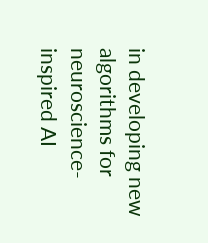in developing new algorithms for neuroscience-inspired AI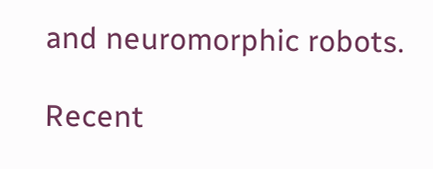and neuromorphic robots.

Recent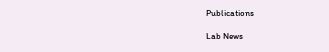Publications

Lab News